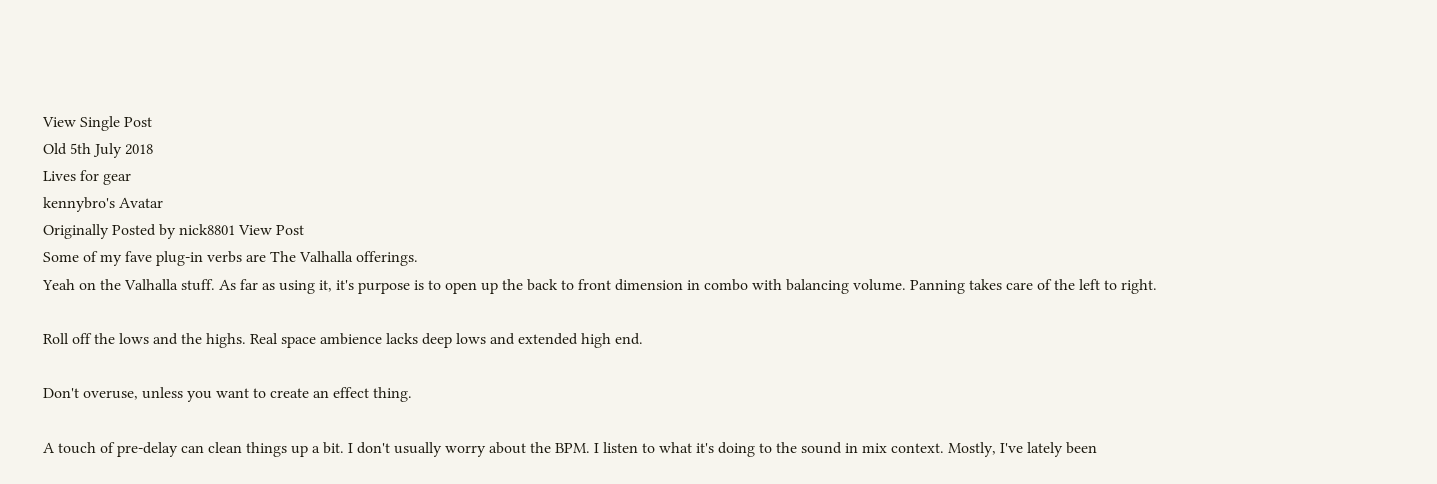View Single Post
Old 5th July 2018
Lives for gear
kennybro's Avatar
Originally Posted by nick8801 View Post
Some of my fave plug-in verbs are The Valhalla offerings.
Yeah on the Valhalla stuff. As far as using it, it's purpose is to open up the back to front dimension in combo with balancing volume. Panning takes care of the left to right.

Roll off the lows and the highs. Real space ambience lacks deep lows and extended high end.

Don't overuse, unless you want to create an effect thing.

A touch of pre-delay can clean things up a bit. I don't usually worry about the BPM. I listen to what it's doing to the sound in mix context. Mostly, I've lately been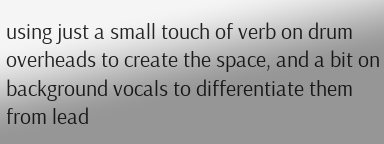using just a small touch of verb on drum overheads to create the space, and a bit on background vocals to differentiate them from lead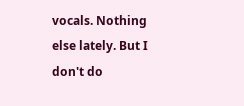vocals. Nothing else lately. But I don't do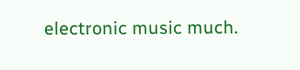electronic music much.